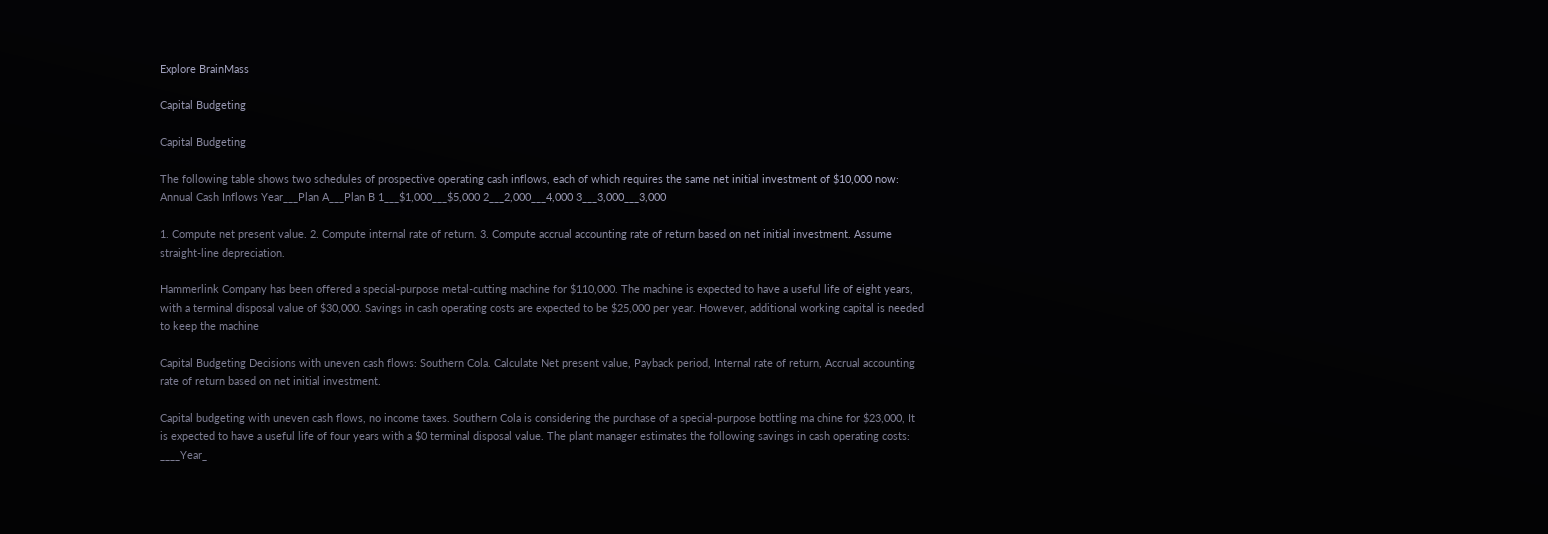Explore BrainMass

Capital Budgeting

Capital Budgeting

The following table shows two schedules of prospective operating cash inflows, each of which requires the same net initial investment of $10,000 now: Annual Cash Inflows Year___Plan A___Plan B 1___$1,000___$5,000 2___2,000___4,000 3___3,000___3,000

1. Compute net present value. 2. Compute internal rate of return. 3. Compute accrual accounting rate of return based on net initial investment. Assume straight-line depreciation.

Hammerlink Company has been offered a special-purpose metal-cutting machine for $110,000. The machine is expected to have a useful life of eight years, with a terminal disposal value of $30,000. Savings in cash operating costs are expected to be $25,000 per year. However, additional working capital is needed to keep the machine

Capital Budgeting Decisions with uneven cash flows: Southern Cola. Calculate Net present value, Payback period, Internal rate of return, Accrual accounting rate of return based on net initial investment.

Capital budgeting with uneven cash flows, no income taxes. Southern Cola is considering the purchase of a special-purpose bottling ma chine for $23,000, It is expected to have a useful life of four years with a $0 terminal disposal value. The plant manager estimates the following savings in cash operating costs: ____Year_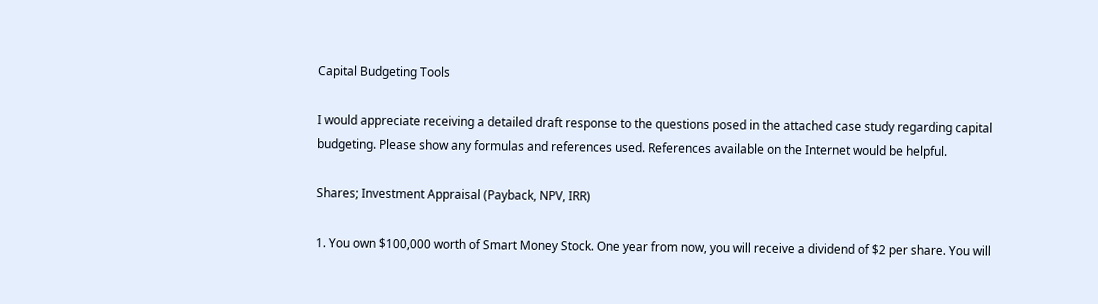Capital Budgeting Tools

I would appreciate receiving a detailed draft response to the questions posed in the attached case study regarding capital budgeting. Please show any formulas and references used. References available on the Internet would be helpful.

Shares; Investment Appraisal (Payback, NPV, IRR)

1. You own $100,000 worth of Smart Money Stock. One year from now, you will receive a dividend of $2 per share. You will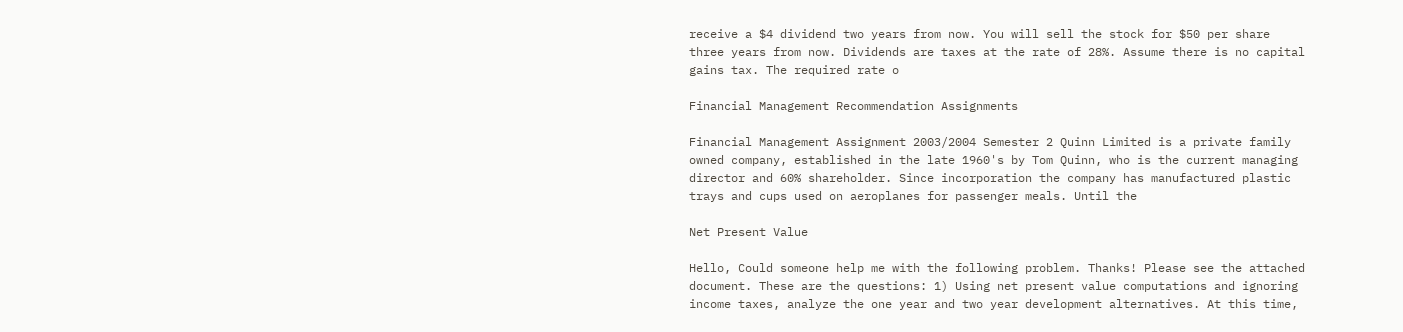receive a $4 dividend two years from now. You will sell the stock for $50 per share three years from now. Dividends are taxes at the rate of 28%. Assume there is no capital gains tax. The required rate o

Financial Management Recommendation Assignments

Financial Management Assignment 2003/2004 Semester 2 Quinn Limited is a private family owned company, established in the late 1960's by Tom Quinn, who is the current managing director and 60% shareholder. Since incorporation the company has manufactured plastic trays and cups used on aeroplanes for passenger meals. Until the

Net Present Value

Hello, Could someone help me with the following problem. Thanks! Please see the attached document. These are the questions: 1) Using net present value computations and ignoring income taxes, analyze the one year and two year development alternatives. At this time,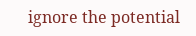ignore the potential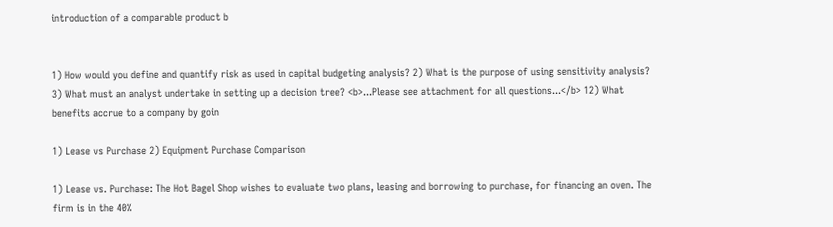introduction of a comparable product b


1) How would you define and quantify risk as used in capital budgeting analysis? 2) What is the purpose of using sensitivity analysis? 3) What must an analyst undertake in setting up a decision tree? <b>...Please see attachment for all questions...</b> 12) What benefits accrue to a company by goin

1) Lease vs Purchase 2) Equipment Purchase Comparison

1) Lease vs. Purchase: The Hot Bagel Shop wishes to evaluate two plans, leasing and borrowing to purchase, for financing an oven. The firm is in the 40%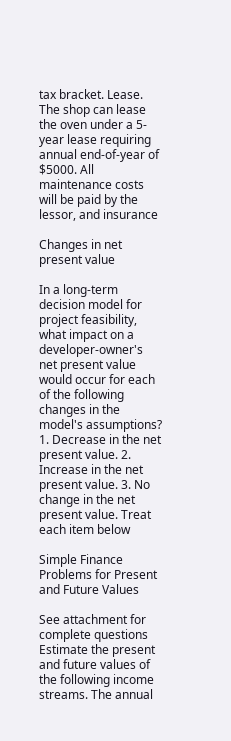tax bracket. Lease. The shop can lease the oven under a 5-year lease requiring annual end-of-year of $5000. All maintenance costs will be paid by the lessor, and insurance

Changes in net present value

In a long-term decision model for project feasibility, what impact on a developer-owner's net present value would occur for each of the following changes in the model's assumptions? 1. Decrease in the net present value. 2. Increase in the net present value. 3. No change in the net present value. Treat each item below

Simple Finance Problems for Present and Future Values

See attachment for complete questions Estimate the present and future values of the following income streams. The annual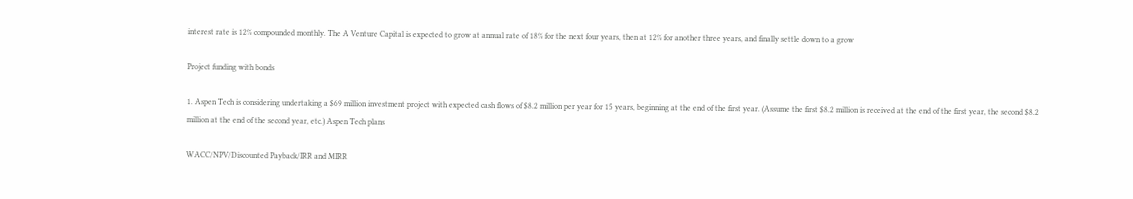interest rate is 12% compounded monthly. The A Venture Capital is expected to grow at annual rate of 18% for the next four years, then at 12% for another three years, and finally settle down to a grow

Project funding with bonds

1. Aspen Tech is considering undertaking a $69 million investment project with expected cash flows of $8.2 million per year for 15 years, beginning at the end of the first year. (Assume the first $8.2 million is received at the end of the first year, the second $8.2 million at the end of the second year, etc.) Aspen Tech plans

WACC/NPV/Discounted Payback/IRR and MIRR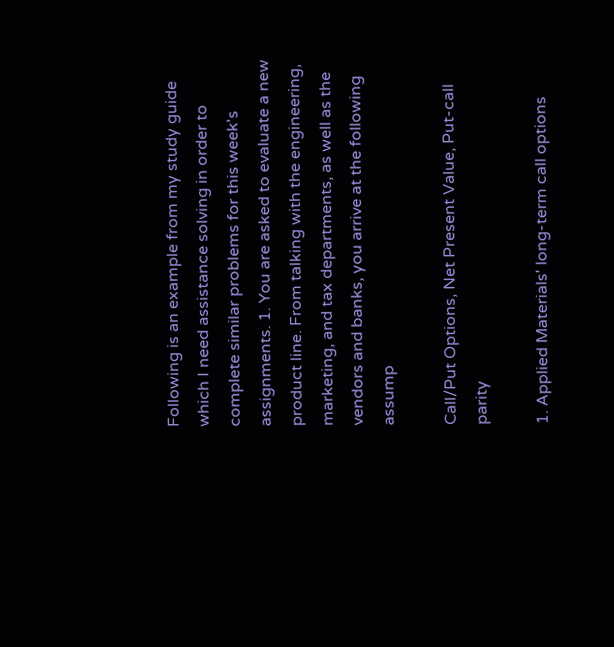Following is an example from my study guide which I need assistance solving in order to complete similar problems for this week's assignments. 1. You are asked to evaluate a new product line. From talking with the engineering, marketing, and tax departments, as well as the vendors and banks, you arrive at the following assump

Call/Put Options, Net Present Value, Put-call parity

1. Applied Materials' long-term call options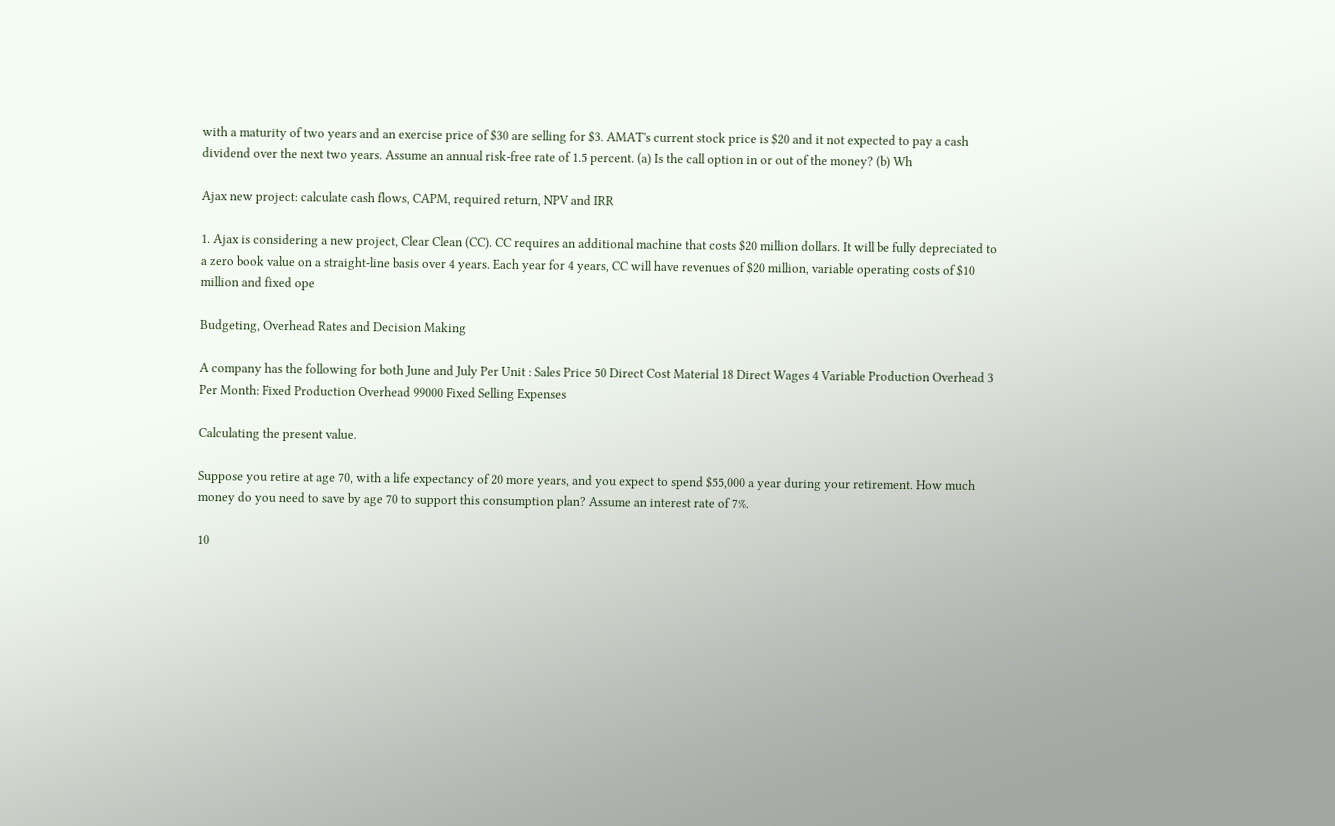with a maturity of two years and an exercise price of $30 are selling for $3. AMAT's current stock price is $20 and it not expected to pay a cash dividend over the next two years. Assume an annual risk-free rate of 1.5 percent. (a) Is the call option in or out of the money? (b) Wh

Ajax new project: calculate cash flows, CAPM, required return, NPV and IRR

1. Ajax is considering a new project, Clear Clean (CC). CC requires an additional machine that costs $20 million dollars. It will be fully depreciated to a zero book value on a straight-line basis over 4 years. Each year for 4 years, CC will have revenues of $20 million, variable operating costs of $10 million and fixed ope

Budgeting, Overhead Rates and Decision Making

A company has the following for both June and July Per Unit : Sales Price 50 Direct Cost Material 18 Direct Wages 4 Variable Production Overhead 3 Per Month: Fixed Production Overhead 99000 Fixed Selling Expenses

Calculating the present value.

Suppose you retire at age 70, with a life expectancy of 20 more years, and you expect to spend $55,000 a year during your retirement. How much money do you need to save by age 70 to support this consumption plan? Assume an interest rate of 7%.

10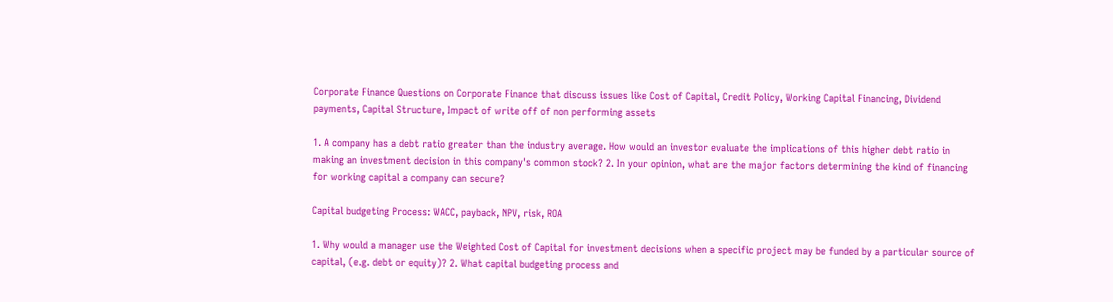Corporate Finance Questions on Corporate Finance that discuss issues like Cost of Capital, Credit Policy, Working Capital Financing, Dividend payments, Capital Structure, Impact of write off of non performing assets

1. A company has a debt ratio greater than the industry average. How would an investor evaluate the implications of this higher debt ratio in making an investment decision in this company's common stock? 2. In your opinion, what are the major factors determining the kind of financing for working capital a company can secure?

Capital budgeting Process: WACC, payback, NPV, risk, ROA

1. Why would a manager use the Weighted Cost of Capital for investment decisions when a specific project may be funded by a particular source of capital, (e.g. debt or equity)? 2. What capital budgeting process and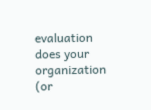evaluation does your organization (or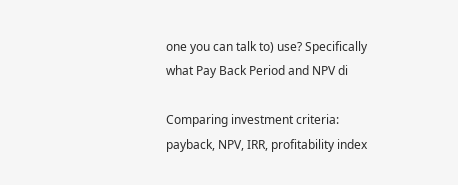one you can talk to) use? Specifically what Pay Back Period and NPV di

Comparing investment criteria: payback, NPV, IRR, profitability index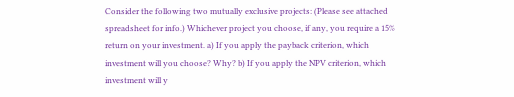Consider the following two mutually exclusive projects: (Please see attached spreadsheet for info.) Whichever project you choose, if any, you require a 15% return on your investment. a) If you apply the payback criterion, which investment will you choose? Why? b) If you apply the NPV criterion, which investment will y